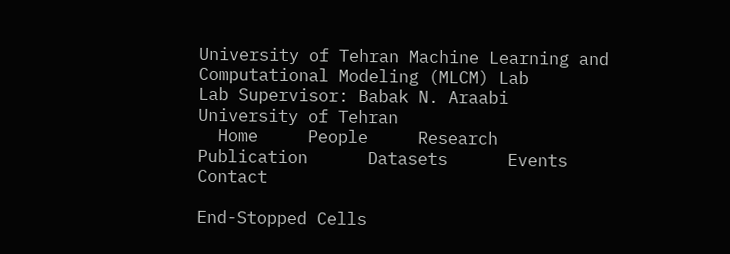University of Tehran Machine Learning and Computational Modeling (MLCM) Lab
Lab Supervisor: Babak N. Araabi
University of Tehran
  Home     People     Research     Publication      Datasets      Events      Contact

End-Stopped Cells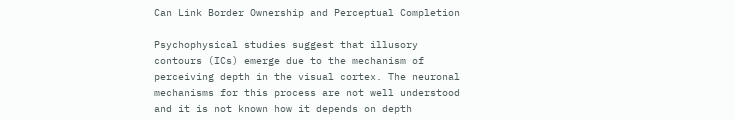Can Link Border Ownership and Perceptual Completion

Psychophysical studies suggest that illusory contours (ICs) emerge due to the mechanism of perceiving depth in the visual cortex. The neuronal mechanisms for this process are not well understood and it is not known how it depends on depth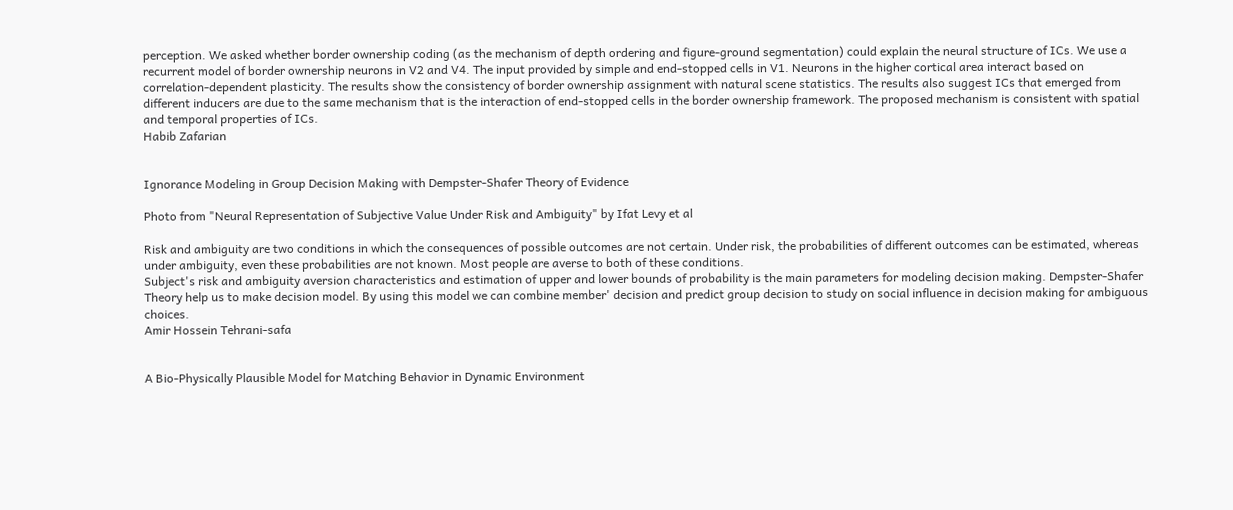perception. We asked whether border ownership coding (as the mechanism of depth ordering and figure-ground segmentation) could explain the neural structure of ICs. We use a recurrent model of border ownership neurons in V2 and V4. The input provided by simple and end-stopped cells in V1. Neurons in the higher cortical area interact based on correlation-dependent plasticity. The results show the consistency of border ownership assignment with natural scene statistics. The results also suggest ICs that emerged from different inducers are due to the same mechanism that is the interaction of end-stopped cells in the border ownership framework. The proposed mechanism is consistent with spatial and temporal properties of ICs.
Habib Zafarian


Ignorance Modeling in Group Decision Making with Dempster-Shafer Theory of Evidence

Photo from "Neural Representation of Subjective Value Under Risk and Ambiguity" by Ifat Levy et al

Risk and ambiguity are two conditions in which the consequences of possible outcomes are not certain. Under risk, the probabilities of different outcomes can be estimated, whereas under ambiguity, even these probabilities are not known. Most people are averse to both of these conditions.
Subject's risk and ambiguity aversion characteristics and estimation of upper and lower bounds of probability is the main parameters for modeling decision making. Dempster-Shafer Theory help us to make decision model. By using this model we can combine member' decision and predict group decision to study on social influence in decision making for ambiguous choices.
Amir Hossein Tehrani-safa


A Bio-Physically Plausible Model for Matching Behavior in Dynamic Environment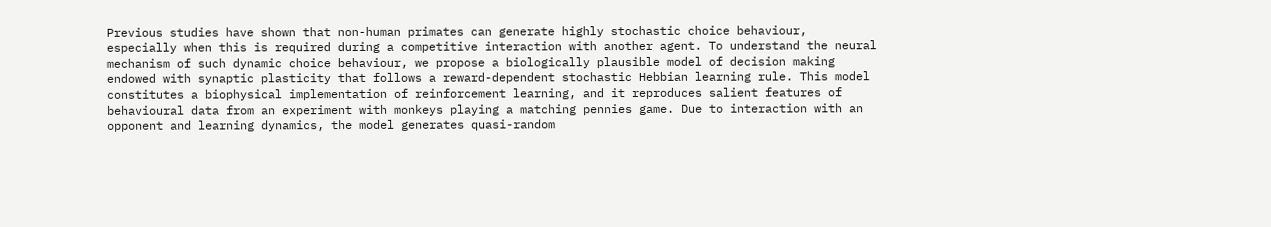Previous studies have shown that non-human primates can generate highly stochastic choice behaviour, especially when this is required during a competitive interaction with another agent. To understand the neural mechanism of such dynamic choice behaviour, we propose a biologically plausible model of decision making endowed with synaptic plasticity that follows a reward-dependent stochastic Hebbian learning rule. This model constitutes a biophysical implementation of reinforcement learning, and it reproduces salient features of behavioural data from an experiment with monkeys playing a matching pennies game. Due to interaction with an opponent and learning dynamics, the model generates quasi-random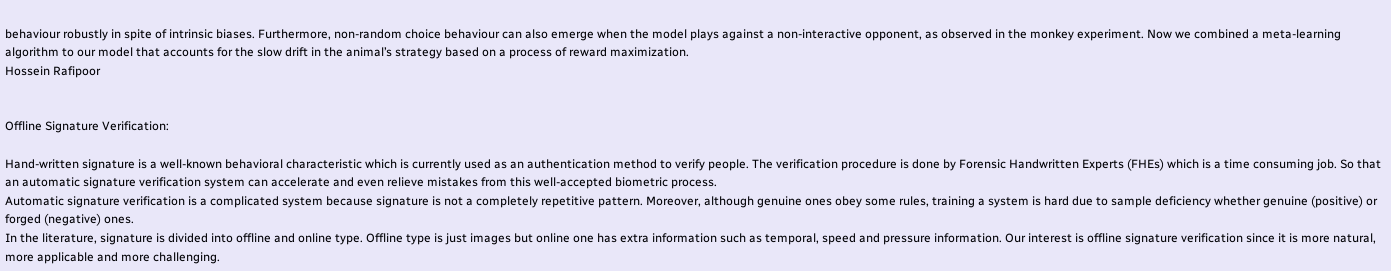behaviour robustly in spite of intrinsic biases. Furthermore, non-random choice behaviour can also emerge when the model plays against a non-interactive opponent, as observed in the monkey experiment. Now we combined a meta-learning algorithm to our model that accounts for the slow drift in the animal’s strategy based on a process of reward maximization.
Hossein Rafipoor


Offline Signature Verification:

Hand-written signature is a well-known behavioral characteristic which is currently used as an authentication method to verify people. The verification procedure is done by Forensic Handwritten Experts (FHEs) which is a time consuming job. So that an automatic signature verification system can accelerate and even relieve mistakes from this well-accepted biometric process.
Automatic signature verification is a complicated system because signature is not a completely repetitive pattern. Moreover, although genuine ones obey some rules, training a system is hard due to sample deficiency whether genuine (positive) or forged (negative) ones.
In the literature, signature is divided into offline and online type. Offline type is just images but online one has extra information such as temporal, speed and pressure information. Our interest is offline signature verification since it is more natural, more applicable and more challenging.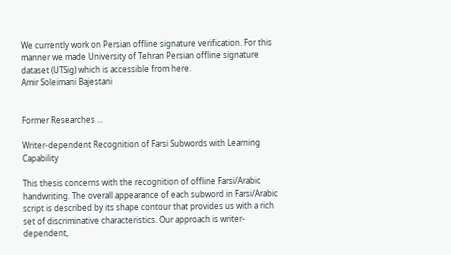We currently work on Persian offline signature verification. For this manner we made University of Tehran Persian offline signature dataset (UTSig) which is accessible from here.
Amir Soleimani Bajestani


Former Researches ...

Writer-dependent Recognition of Farsi Subwords with Learning Capability

This thesis concerns with the recognition of offline Farsi/Arabic handwriting. The overall appearance of each subword in Farsi/Arabic script is described by its shape contour that provides us with a rich set of discriminative characteristics. Our approach is writer-dependent,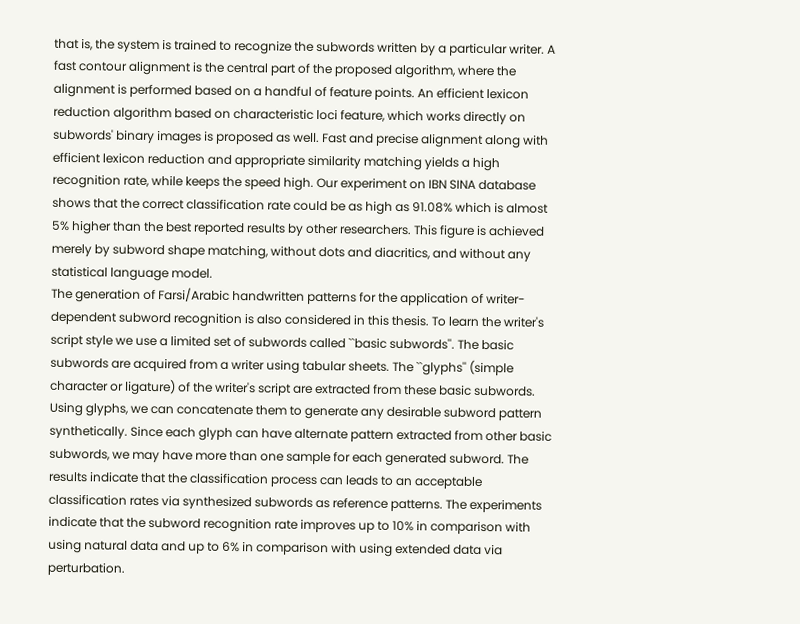that is, the system is trained to recognize the subwords written by a particular writer. A fast contour alignment is the central part of the proposed algorithm, where the alignment is performed based on a handful of feature points. An efficient lexicon reduction algorithm based on characteristic loci feature, which works directly on subwords' binary images is proposed as well. Fast and precise alignment along with efficient lexicon reduction and appropriate similarity matching yields a high recognition rate, while keeps the speed high. Our experiment on IBN SINA database shows that the correct classification rate could be as high as 91.08% which is almost 5% higher than the best reported results by other researchers. This figure is achieved merely by subword shape matching, without dots and diacritics, and without any statistical language model.
The generation of Farsi/Arabic handwritten patterns for the application of writer-dependent subword recognition is also considered in this thesis. To learn the writer's script style we use a limited set of subwords called ``basic subwords''. The basic subwords are acquired from a writer using tabular sheets. The ``glyphs'' (simple character or ligature) of the writer's script are extracted from these basic subwords. Using glyphs, we can concatenate them to generate any desirable subword pattern synthetically. Since each glyph can have alternate pattern extracted from other basic subwords, we may have more than one sample for each generated subword. The results indicate that the classification process can leads to an acceptable classification rates via synthesized subwords as reference patterns. The experiments indicate that the subword recognition rate improves up to 10% in comparison with using natural data and up to 6% in comparison with using extended data via perturbation.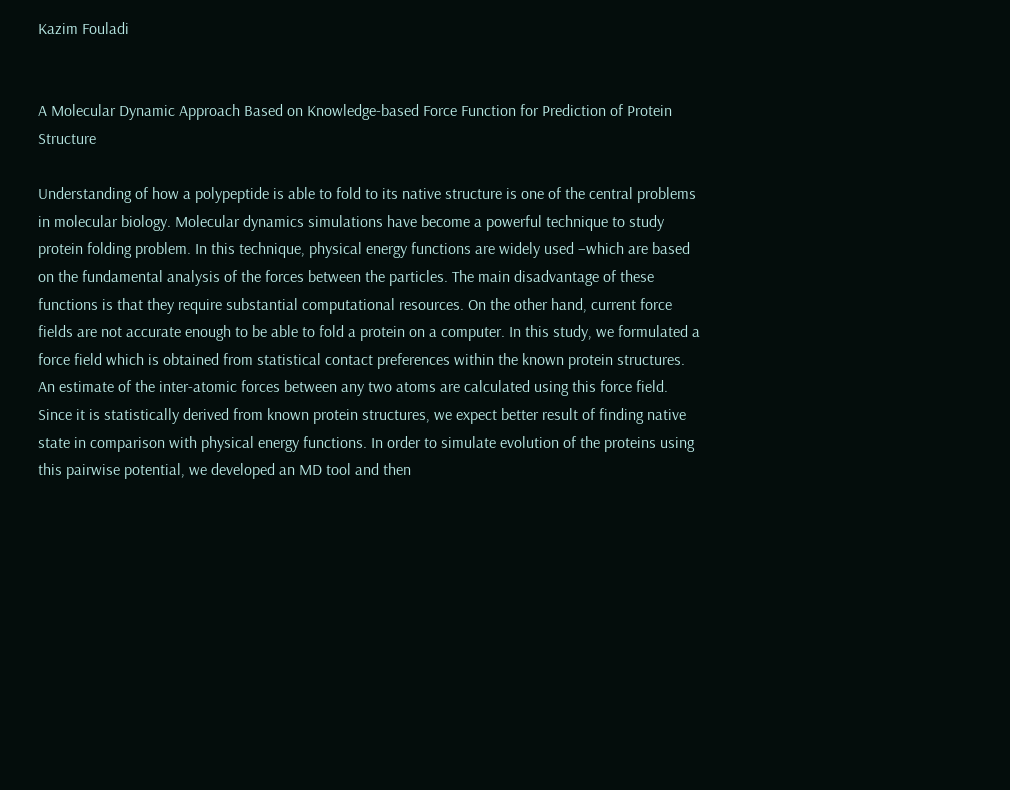Kazim Fouladi


A Molecular Dynamic Approach Based on Knowledge-based Force Function for Prediction of Protein Structure

Understanding of how a polypeptide is able to fold to its native structure is one of the central problems in molecular biology. Molecular dynamics simulations have become a powerful technique to study protein folding problem. In this technique, physical energy functions are widely used –which are based on the fundamental analysis of the forces between the particles. The main disadvantage of these functions is that they require substantial computational resources. On the other hand, current force fields are not accurate enough to be able to fold a protein on a computer. In this study, we formulated a force field which is obtained from statistical contact preferences within the known protein structures. An estimate of the inter-atomic forces between any two atoms are calculated using this force field. Since it is statistically derived from known protein structures, we expect better result of finding native state in comparison with physical energy functions. In order to simulate evolution of the proteins using this pairwise potential, we developed an MD tool and then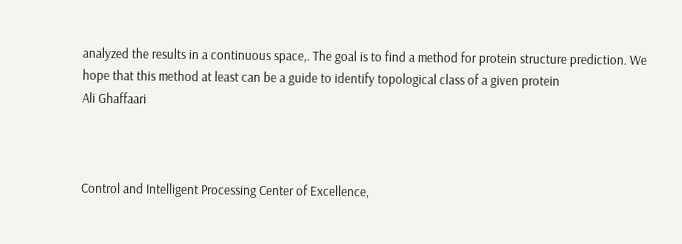analyzed the results in a continuous space,. The goal is to find a method for protein structure prediction. We hope that this method at least can be a guide to identify topological class of a given protein
Ali Ghaffaari



Control and Intelligent Processing Center of Excellence,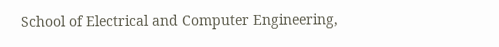School of Electrical and Computer Engineering,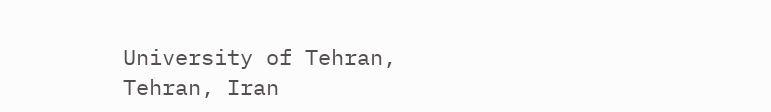University of Tehran, Tehran, Iran